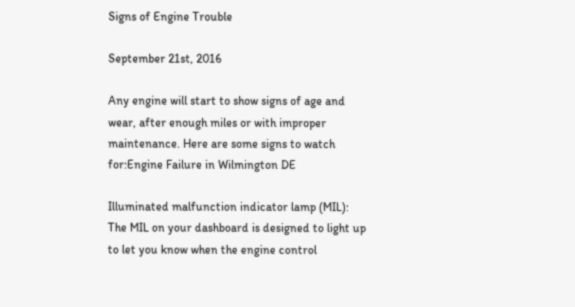Signs of Engine Trouble

September 21st, 2016

Any engine will start to show signs of age and wear, after enough miles or with improper maintenance. Here are some signs to watch for:Engine Failure in Wilmington DE

Illuminated malfunction indicator lamp (MIL): The MIL on your dashboard is designed to light up to let you know when the engine control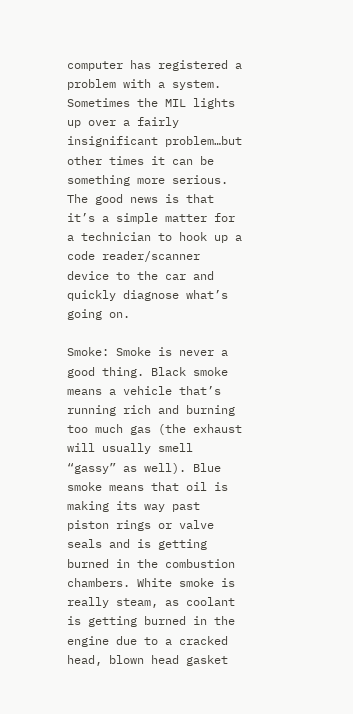computer has registered a problem with a system. Sometimes the MIL lights up over a fairly insignificant problem…but other times it can be something more serious. The good news is that it’s a simple matter for a technician to hook up a code reader/scanner device to the car and quickly diagnose what’s going on.

Smoke: Smoke is never a good thing. Black smoke means a vehicle that’s running rich and burning too much gas (the exhaust will usually smell “gassy” as well). Blue smoke means that oil is making its way past piston rings or valve seals and is getting burned in the combustion chambers. White smoke is really steam, as coolant is getting burned in the engine due to a cracked head, blown head gasket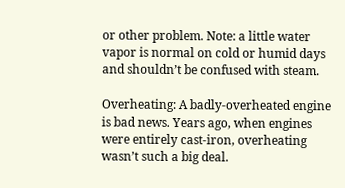or other problem. Note: a little water vapor is normal on cold or humid days and shouldn’t be confused with steam.

Overheating: A badly-overheated engine is bad news. Years ago, when engines were entirely cast-iron, overheating wasn’t such a big deal.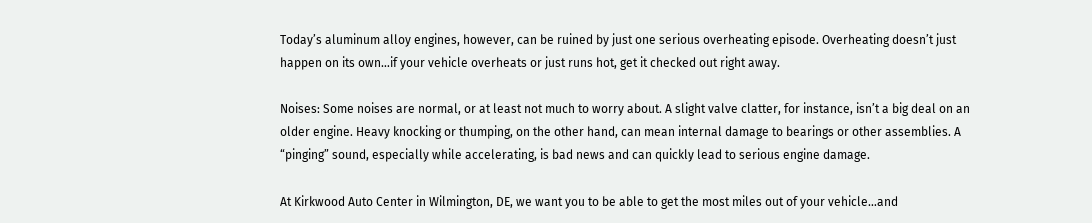Today’s aluminum alloy engines, however, can be ruined by just one serious overheating episode. Overheating doesn’t just happen on its own…if your vehicle overheats or just runs hot, get it checked out right away.

Noises: Some noises are normal, or at least not much to worry about. A slight valve clatter, for instance, isn’t a big deal on an older engine. Heavy knocking or thumping, on the other hand, can mean internal damage to bearings or other assemblies. A “pinging” sound, especially while accelerating, is bad news and can quickly lead to serious engine damage.

At Kirkwood Auto Center in Wilmington, DE, we want you to be able to get the most miles out of your vehicle…and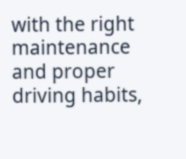with the right maintenance and proper driving habits,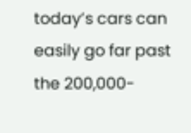today’s cars can easily go far past the 200,000-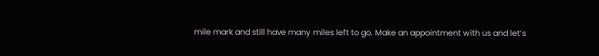mile mark and still have many miles left to go. Make an appointment with us and let’s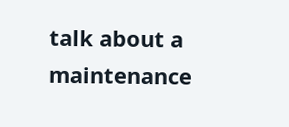talk about a maintenance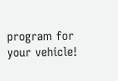program for your vehicle!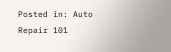Posted in: Auto Repair 101